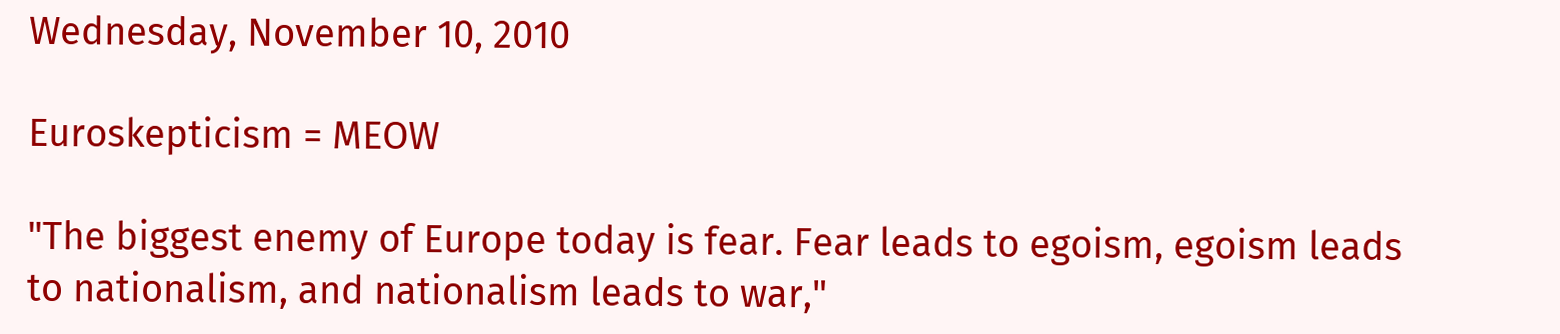Wednesday, November 10, 2010

Euroskepticism = MEOW

"The biggest enemy of Europe today is fear. Fear leads to egoism, egoism leads to nationalism, and nationalism leads to war,"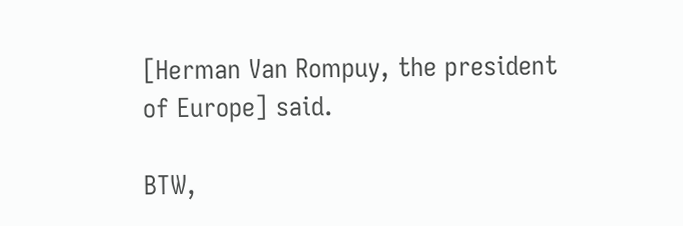[Herman Van Rompuy, the president of Europe] said.

BTW,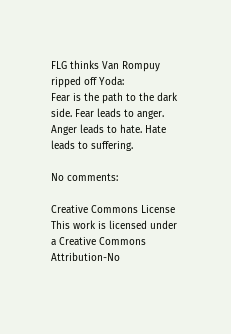FLG thinks Van Rompuy ripped off Yoda:
Fear is the path to the dark side. Fear leads to anger. Anger leads to hate. Hate leads to suffering.

No comments:

Creative Commons License
This work is licensed under a Creative Commons Attribution-No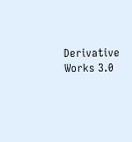Derivative Works 3.0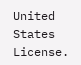United States License.